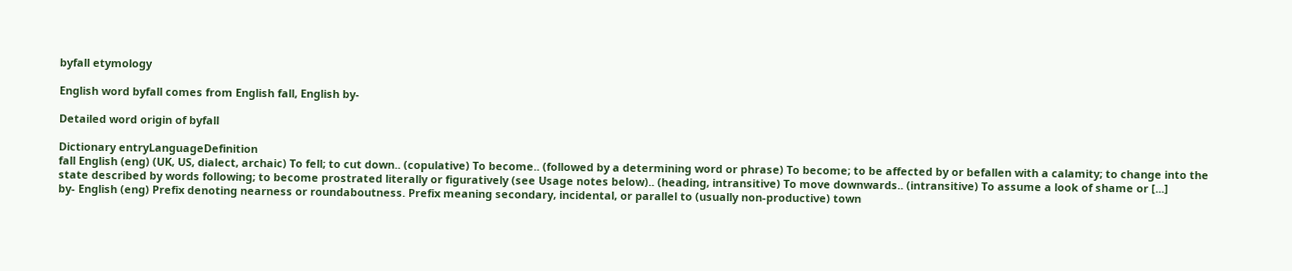byfall etymology

English word byfall comes from English fall, English by-

Detailed word origin of byfall

Dictionary entryLanguageDefinition
fall English (eng) (UK, US, dialect, archaic) To fell; to cut down.. (copulative) To become.. (followed by a determining word or phrase) To become; to be affected by or befallen with a calamity; to change into the state described by words following; to become prostrated literally or figuratively (see Usage notes below).. (heading, intransitive) To move downwards.. (intransitive) To assume a look of shame or [...]
by- English (eng) Prefix denoting nearness or roundaboutness. Prefix meaning secondary, incidental, or parallel to (usually non-productive) town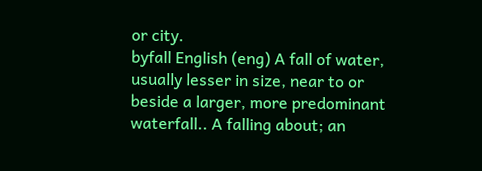or city.
byfall English (eng) A fall of water, usually lesser in size, near to or beside a larger, more predominant waterfall.. A falling about; an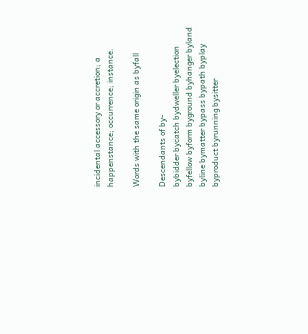incidental accessory or accretion; a happenstance; occurrence; instance.

Words with the same origin as byfall

Descendants of by-
bybidder bycatch bydweller byelection byfellow byform byground byhanger byland byline bymatter bypass bypath byplay byproduct byrunning bysitter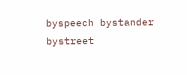byspeech bystander bystreet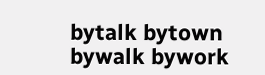bytalk bytown bywalk bywork